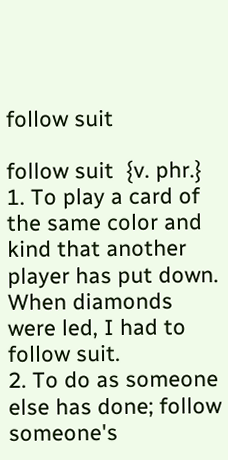follow suit

follow suit  {v. phr.}
1. To play a card of the same color and kind that another player has put down.
When diamonds were led, I had to follow suit.
2. To do as someone else has done; follow someone's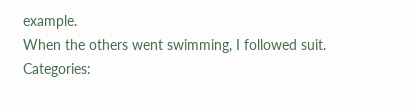example.
When the others went swimming, I followed suit.
Categories: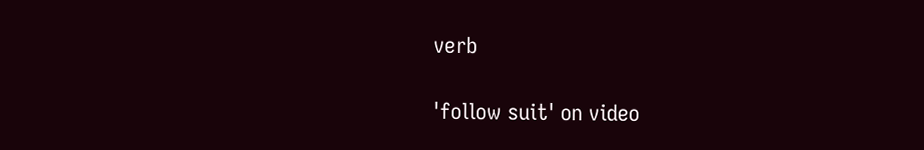verb

'follow suit' on video